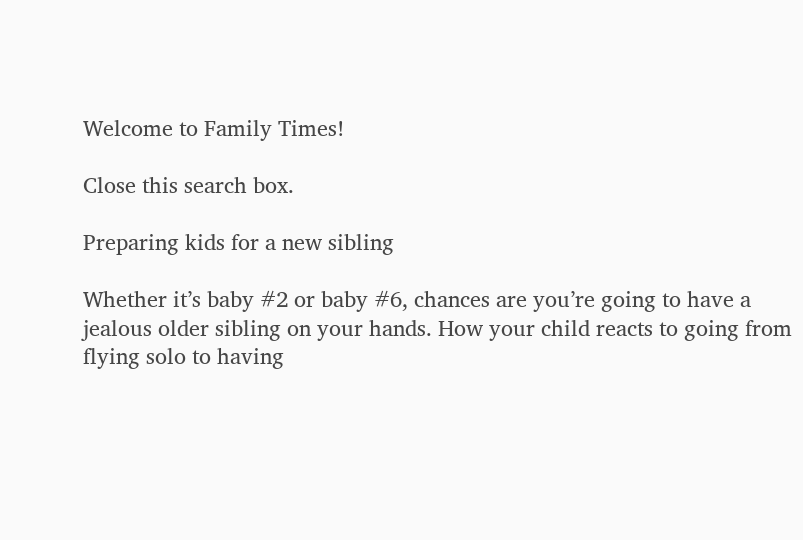Welcome to Family Times!

Close this search box.

Preparing kids for a new sibling

Whether it’s baby #2 or baby #6, chances are you’re going to have a jealous older sibling on your hands. How your child reacts to going from flying solo to having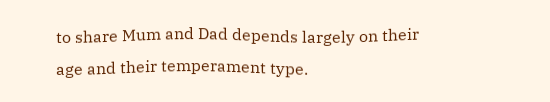to share Mum and Dad depends largely on their age and their temperament type.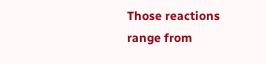Those reactions range from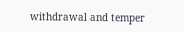withdrawal and temper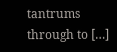tantrums through to […]